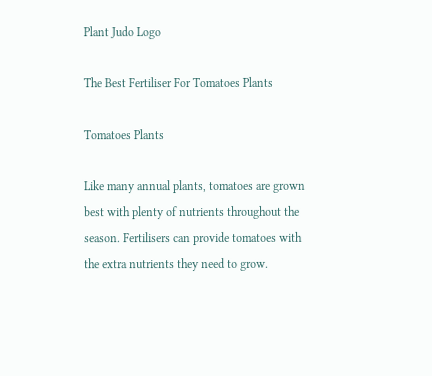Plant Judo Logo

The Best Fertiliser For Tomatoes Plants

Tomatoes Plants

Like many annual plants, tomatoes are grown best with plenty of nutrients throughout the season. Fertilisers can provide tomatoes with the extra nutrients they need to grow.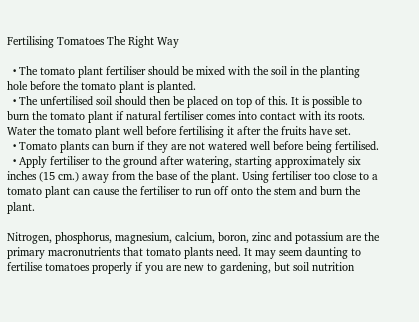Fertilising Tomatoes The Right Way

  • The tomato plant fertiliser should be mixed with the soil in the planting hole before the tomato plant is planted.
  • The unfertilised soil should then be placed on top of this. It is possible to burn the tomato plant if natural fertiliser comes into contact with its roots. Water the tomato plant well before fertilising it after the fruits have set.
  • Tomato plants can burn if they are not watered well before being fertilised.
  • Apply fertiliser to the ground after watering, starting approximately six inches (15 cm.) away from the base of the plant. Using fertiliser too close to a tomato plant can cause the fertiliser to run off onto the stem and burn the plant.

Nitrogen, phosphorus, magnesium, calcium, boron, zinc and potassium are the primary macronutrients that tomato plants need. It may seem daunting to fertilise tomatoes properly if you are new to gardening, but soil nutrition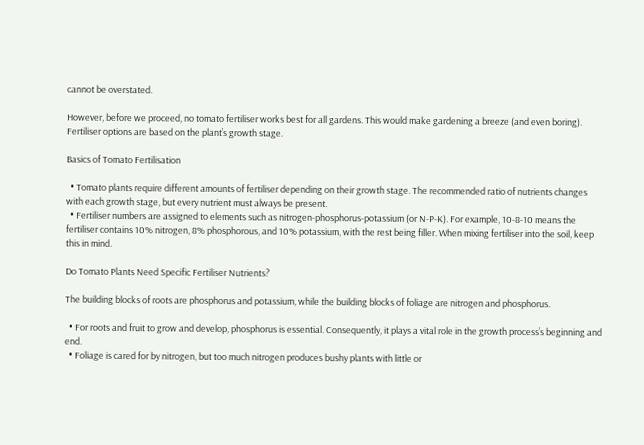cannot be overstated.

However, before we proceed, no tomato fertiliser works best for all gardens. This would make gardening a breeze (and even boring). Fertiliser options are based on the plant’s growth stage.

Basics of Tomato Fertilisation

  • Tomato plants require different amounts of fertiliser depending on their growth stage. The recommended ratio of nutrients changes with each growth stage, but every nutrient must always be present.
  • Fertiliser numbers are assigned to elements such as nitrogen-phosphorus-potassium (or N-P-K). For example, 10-8-10 means the fertiliser contains 10% nitrogen, 8% phosphorous, and 10% potassium, with the rest being filler. When mixing fertiliser into the soil, keep this in mind.

Do Tomato Plants Need Specific Fertiliser Nutrients?

The building blocks of roots are phosphorus and potassium, while the building blocks of foliage are nitrogen and phosphorus.

  • For roots and fruit to grow and develop, phosphorus is essential. Consequently, it plays a vital role in the growth process’s beginning and end.
  • Foliage is cared for by nitrogen, but too much nitrogen produces bushy plants with little or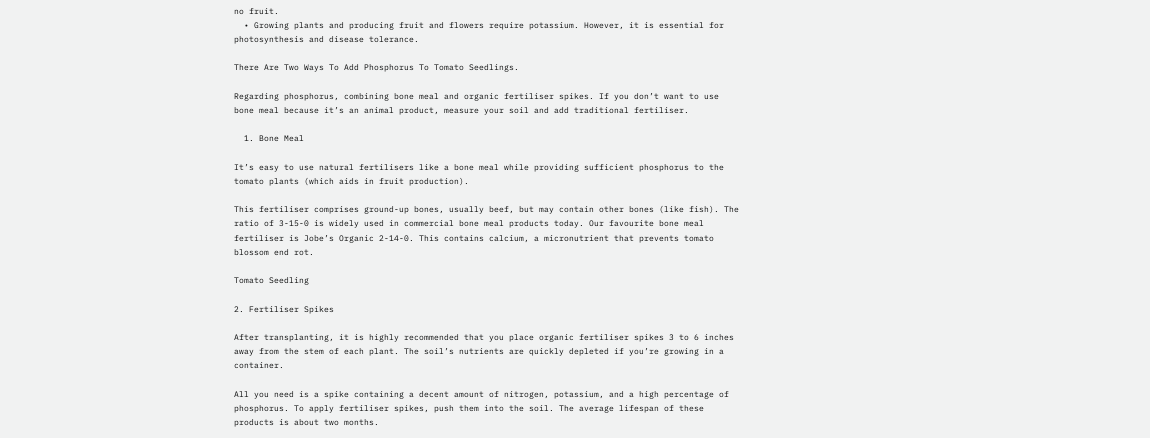no fruit.
  • Growing plants and producing fruit and flowers require potassium. However, it is essential for photosynthesis and disease tolerance.

There Are Two Ways To Add Phosphorus To Tomato Seedlings.

Regarding phosphorus, combining bone meal and organic fertiliser spikes. If you don’t want to use bone meal because it’s an animal product, measure your soil and add traditional fertiliser.

  1. Bone Meal

It’s easy to use natural fertilisers like a bone meal while providing sufficient phosphorus to the tomato plants (which aids in fruit production).

This fertiliser comprises ground-up bones, usually beef, but may contain other bones (like fish). The ratio of 3-15-0 is widely used in commercial bone meal products today. Our favourite bone meal fertiliser is Jobe’s Organic 2-14-0. This contains calcium, a micronutrient that prevents tomato blossom end rot.

Tomato Seedling

2. Fertiliser Spikes

After transplanting, it is highly recommended that you place organic fertiliser spikes 3 to 6 inches away from the stem of each plant. The soil’s nutrients are quickly depleted if you’re growing in a container.

All you need is a spike containing a decent amount of nitrogen, potassium, and a high percentage of phosphorus. To apply fertiliser spikes, push them into the soil. The average lifespan of these products is about two months.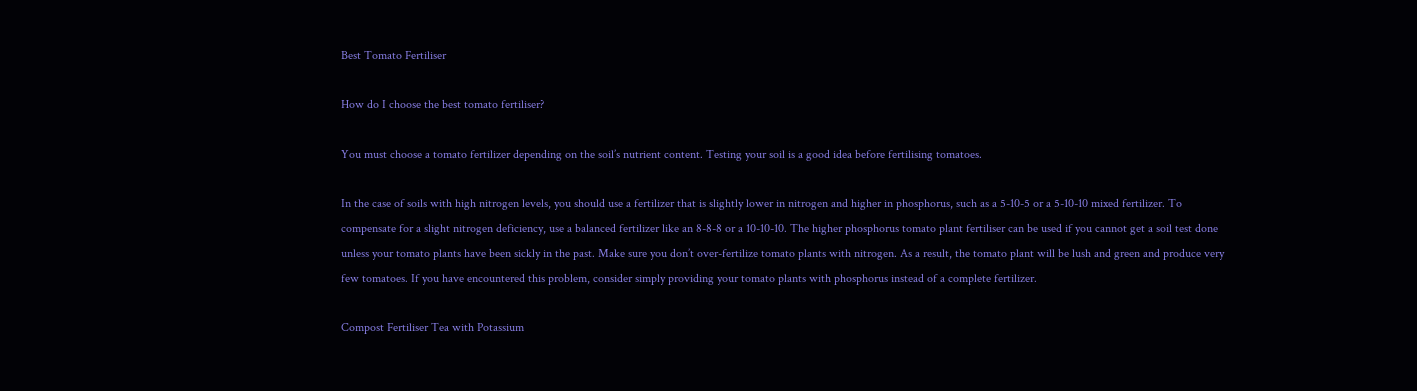Best Tomato Fertiliser

How do I choose the best tomato fertiliser?

You must choose a tomato fertilizer depending on the soil’s nutrient content. Testing your soil is a good idea before fertilising tomatoes.

In the case of soils with high nitrogen levels, you should use a fertilizer that is slightly lower in nitrogen and higher in phosphorus, such as a 5-10-5 or a 5-10-10 mixed fertilizer. To compensate for a slight nitrogen deficiency, use a balanced fertilizer like an 8-8-8 or a 10-10-10. The higher phosphorus tomato plant fertiliser can be used if you cannot get a soil test done unless your tomato plants have been sickly in the past. Make sure you don’t over-fertilize tomato plants with nitrogen. As a result, the tomato plant will be lush and green and produce very few tomatoes. If you have encountered this problem, consider simply providing your tomato plants with phosphorus instead of a complete fertilizer.

Compost Fertiliser Tea with Potassium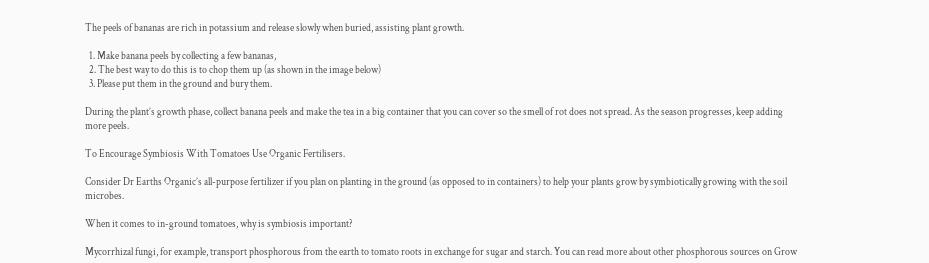The peels of bananas are rich in potassium and release slowly when buried, assisting plant growth.

  1. Make banana peels by collecting a few bananas,
  2. The best way to do this is to chop them up (as shown in the image below)
  3. Please put them in the ground and bury them.

During the plant’s growth phase, collect banana peels and make the tea in a big container that you can cover so the smell of rot does not spread. As the season progresses, keep adding more peels.

To Encourage Symbiosis With Tomatoes Use Organic Fertilisers.

Consider Dr Earths Organic’s all-purpose fertilizer if you plan on planting in the ground (as opposed to in containers) to help your plants grow by symbiotically growing with the soil microbes.

When it comes to in-ground tomatoes, why is symbiosis important?

Mycorrhizal fungi, for example, transport phosphorous from the earth to tomato roots in exchange for sugar and starch. You can read more about other phosphorous sources on Grow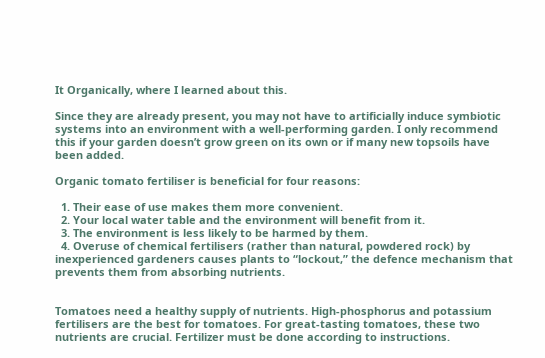It Organically, where I learned about this.

Since they are already present, you may not have to artificially induce symbiotic systems into an environment with a well-performing garden. I only recommend this if your garden doesn’t grow green on its own or if many new topsoils have been added.

Organic tomato fertiliser is beneficial for four reasons:

  1. Their ease of use makes them more convenient.
  2. Your local water table and the environment will benefit from it.
  3. The environment is less likely to be harmed by them.
  4. Overuse of chemical fertilisers (rather than natural, powdered rock) by inexperienced gardeners causes plants to “lockout,” the defence mechanism that prevents them from absorbing nutrients.


Tomatoes need a healthy supply of nutrients. High-phosphorus and potassium fertilisers are the best for tomatoes. For great-tasting tomatoes, these two nutrients are crucial. Fertilizer must be done according to instructions.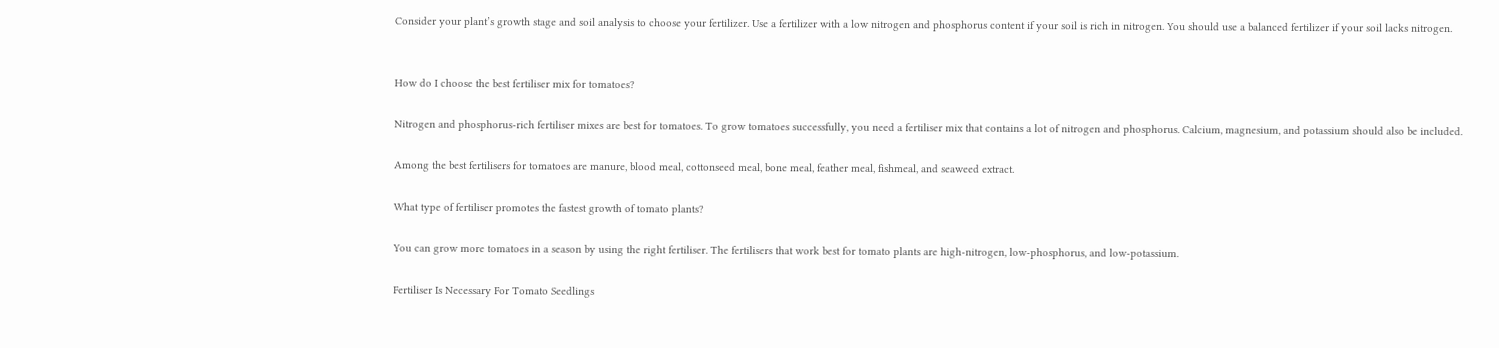Consider your plant’s growth stage and soil analysis to choose your fertilizer. Use a fertilizer with a low nitrogen and phosphorus content if your soil is rich in nitrogen. You should use a balanced fertilizer if your soil lacks nitrogen.


How do I choose the best fertiliser mix for tomatoes?

Nitrogen and phosphorus-rich fertiliser mixes are best for tomatoes. To grow tomatoes successfully, you need a fertiliser mix that contains a lot of nitrogen and phosphorus. Calcium, magnesium, and potassium should also be included.

Among the best fertilisers for tomatoes are manure, blood meal, cottonseed meal, bone meal, feather meal, fishmeal, and seaweed extract.

What type of fertiliser promotes the fastest growth of tomato plants?

You can grow more tomatoes in a season by using the right fertiliser. The fertilisers that work best for tomato plants are high-nitrogen, low-phosphorus, and low-potassium.

Fertiliser Is Necessary For Tomato Seedlings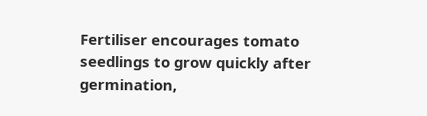Fertiliser encourages tomato seedlings to grow quickly after germination,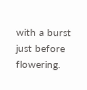with a burst just before flowering.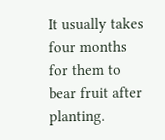It usually takes four months for them to bear fruit after planting.